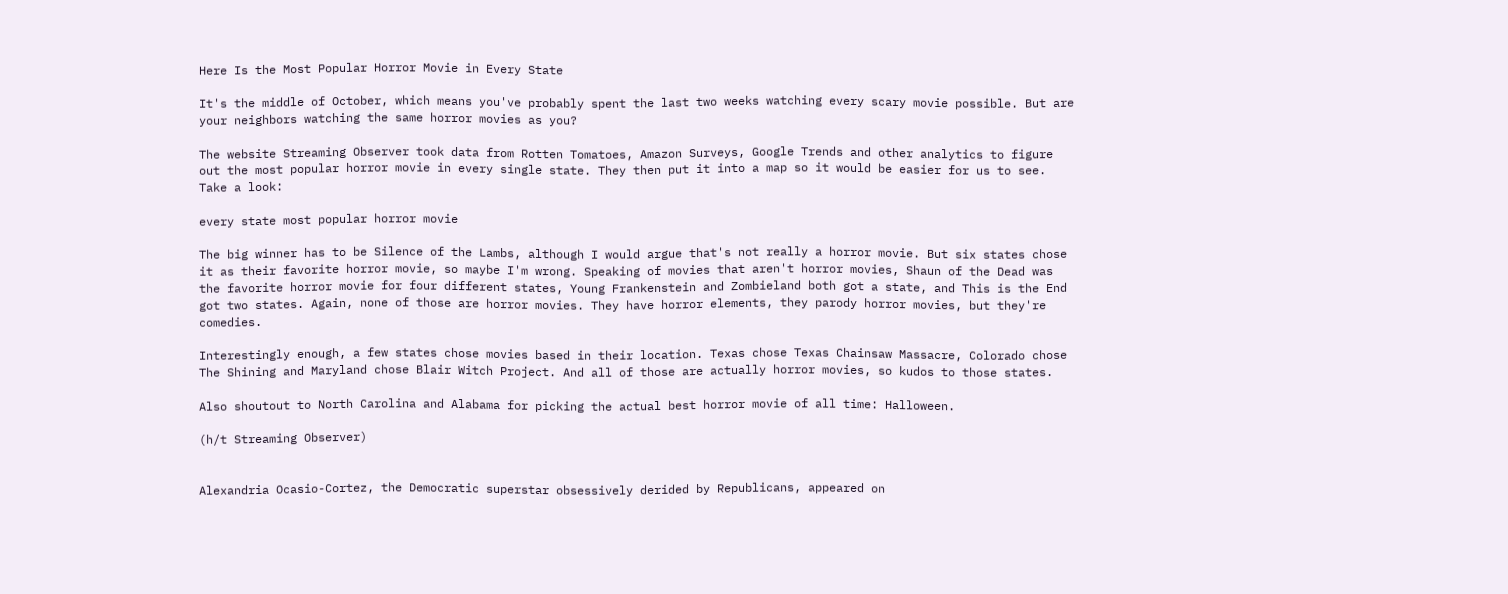Here Is the Most Popular Horror Movie in Every State

It's the middle of October, which means you've probably spent the last two weeks watching every scary movie possible. But are your neighbors watching the same horror movies as you?

The website Streaming Observer took data from Rotten Tomatoes, Amazon Surveys, Google Trends and other analytics to figure out the most popular horror movie in every single state. They then put it into a map so it would be easier for us to see. Take a look:

every state most popular horror movie

The big winner has to be Silence of the Lambs, although I would argue that's not really a horror movie. But six states chose it as their favorite horror movie, so maybe I'm wrong. Speaking of movies that aren't horror movies, Shaun of the Dead was the favorite horror movie for four different states, Young Frankenstein and Zombieland both got a state, and This is the End got two states. Again, none of those are horror movies. They have horror elements, they parody horror movies, but they're comedies.

Interestingly enough, a few states chose movies based in their location. Texas chose Texas Chainsaw Massacre, Colorado chose The Shining and Maryland chose Blair Witch Project. And all of those are actually horror movies, so kudos to those states.

Also shoutout to North Carolina and Alabama for picking the actual best horror movie of all time: Halloween.

(h/t Streaming Observer)


Alexandria Ocasio-Cortez, the Democratic superstar obsessively derided by Republicans, appeared on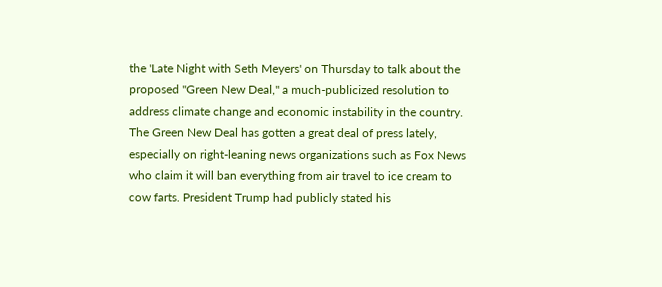the 'Late Night with Seth Meyers' on Thursday to talk about the proposed "Green New Deal," a much-publicized resolution to address climate change and economic instability in the country. The Green New Deal has gotten a great deal of press lately, especially on right-leaning news organizations such as Fox News who claim it will ban everything from air travel to ice cream to cow farts. President Trump had publicly stated his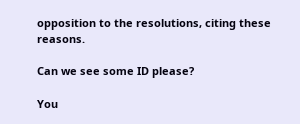opposition to the resolutions, citing these reasons.

Can we see some ID please?

You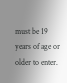must be 19 years of age or older to enter.